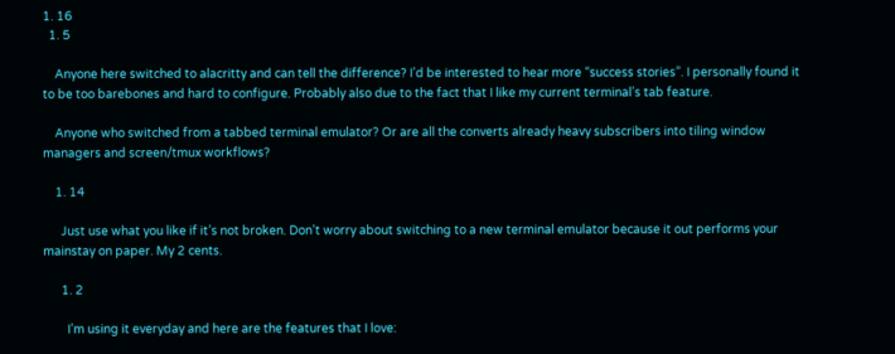1. 16
  1. 5

    Anyone here switched to alacritty and can tell the difference? I’d be interested to hear more “success stories”. I personally found it to be too barebones and hard to configure. Probably also due to the fact that I like my current terminal’s tab feature.

    Anyone who switched from a tabbed terminal emulator? Or are all the converts already heavy subscribers into tiling window managers and screen/tmux workflows?

    1. 14

      Just use what you like if it’s not broken. Don’t worry about switching to a new terminal emulator because it out performs your mainstay on paper. My 2 cents.

      1. 2

        I’m using it everyday and here are the features that I love: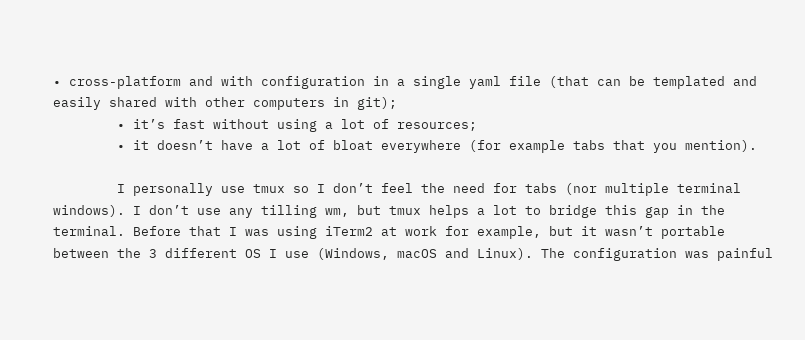• cross-platform and with configuration in a single yaml file (that can be templated and easily shared with other computers in git);
        • it’s fast without using a lot of resources;
        • it doesn’t have a lot of bloat everywhere (for example tabs that you mention).

        I personally use tmux so I don’t feel the need for tabs (nor multiple terminal windows). I don’t use any tilling wm, but tmux helps a lot to bridge this gap in the terminal. Before that I was using iTerm2 at work for example, but it wasn’t portable between the 3 different OS I use (Windows, macOS and Linux). The configuration was painful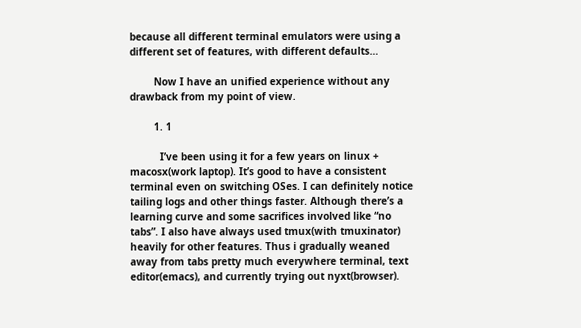because all different terminal emulators were using a different set of features, with different defaults…

        Now I have an unified experience without any drawback from my point of view.

        1. 1

          I’ve been using it for a few years on linux + macosx(work laptop). It’s good to have a consistent terminal even on switching OSes. I can definitely notice tailing logs and other things faster. Although there’s a learning curve and some sacrifices involved like “no tabs”. I also have always used tmux(with tmuxinator) heavily for other features. Thus i gradually weaned away from tabs pretty much everywhere terminal, text editor(emacs), and currently trying out nyxt(browser).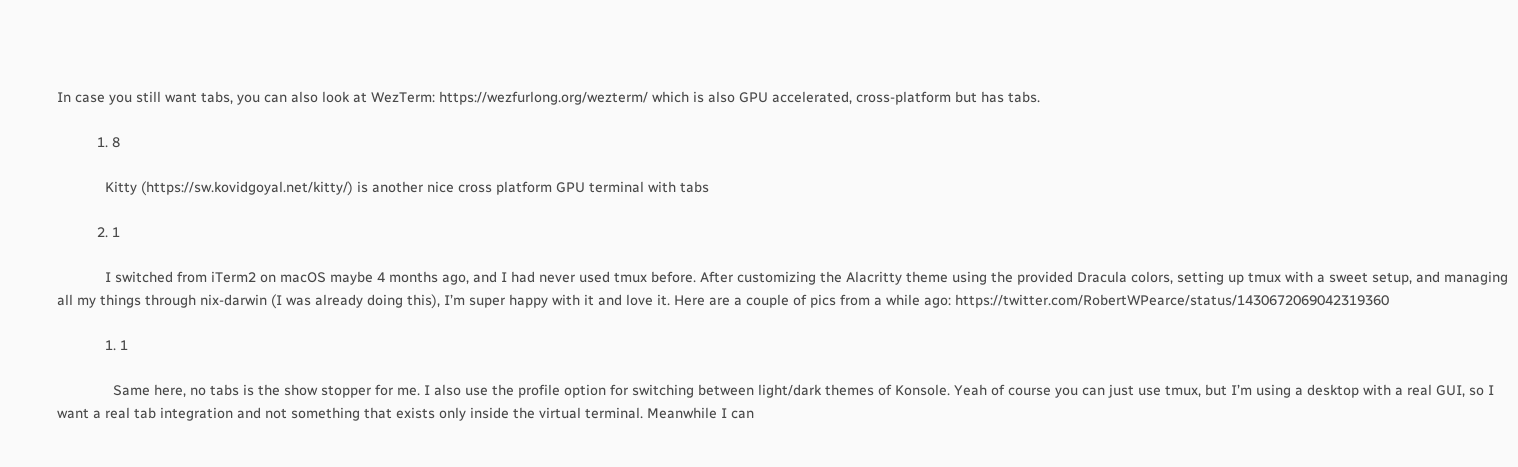In case you still want tabs, you can also look at WezTerm: https://wezfurlong.org/wezterm/ which is also GPU accelerated, cross-platform but has tabs.

          1. 8

            Kitty (https://sw.kovidgoyal.net/kitty/) is another nice cross platform GPU terminal with tabs

          2. 1

            I switched from iTerm2 on macOS maybe 4 months ago, and I had never used tmux before. After customizing the Alacritty theme using the provided Dracula colors, setting up tmux with a sweet setup, and managing all my things through nix-darwin (I was already doing this), I’m super happy with it and love it. Here are a couple of pics from a while ago: https://twitter.com/RobertWPearce/status/1430672069042319360

            1. 1

              Same here, no tabs is the show stopper for me. I also use the profile option for switching between light/dark themes of Konsole. Yeah of course you can just use tmux, but I’m using a desktop with a real GUI, so I want a real tab integration and not something that exists only inside the virtual terminal. Meanwhile I can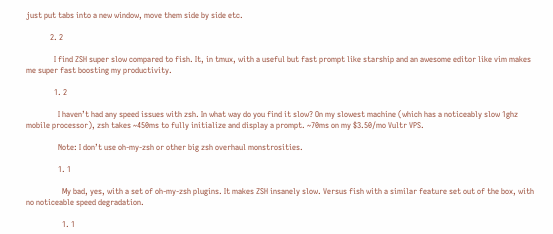just put tabs into a new window, move them side by side etc.

            2. 2

              I find ZSH super slow compared to fish. It, in tmux, with a useful but fast prompt like starship and an awesome editor like vim makes me super fast boosting my productivity.

              1. 2

                I haven’t had any speed issues with zsh. In what way do you find it slow? On my slowest machine (which has a noticeably slow 1ghz mobile processor), zsh takes ~450ms to fully initialize and display a prompt. ~70ms on my $3.50/mo Vultr VPS.

                Note: I don’t use oh-my-zsh or other big zsh overhaul monstrosities.

                1. 1

                  My bad, yes, with a set of oh-my-zsh plugins. It makes ZSH insanely slow. Versus fish with a similar feature set out of the box, with no noticeable speed degradation.

                  1. 1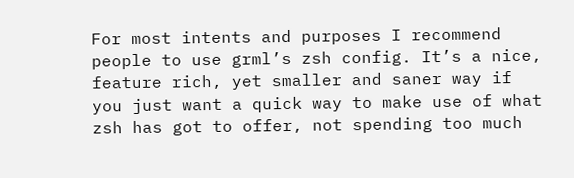For most intents and purposes I recommend people to use grml’s zsh config. It’s a nice, feature rich, yet smaller and saner way if you just want a quick way to make use of what zsh has got to offer, not spending too much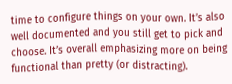time to configure things on your own. It’s also well documented and you still get to pick and choose. It’s overall emphasizing more on being functional than pretty (or distracting).